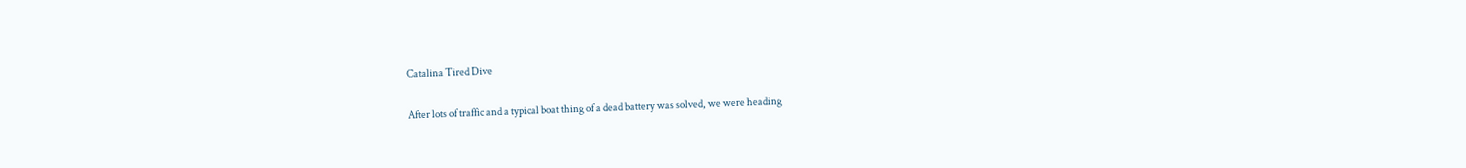Catalina Tired Dive

After lots of traffic and a typical boat thing of a dead battery was solved, we were heading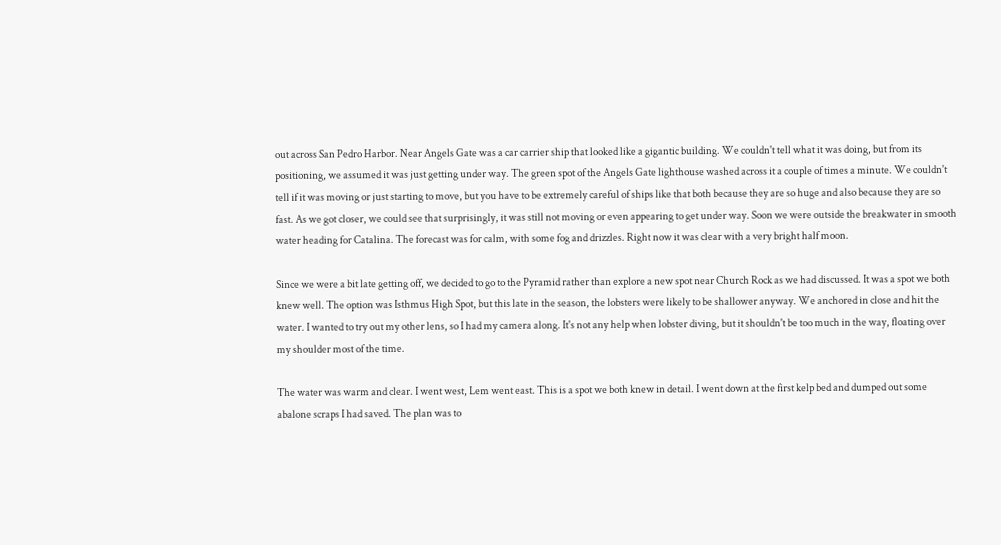out across San Pedro Harbor. Near Angels Gate was a car carrier ship that looked like a gigantic building. We couldn't tell what it was doing, but from its positioning, we assumed it was just getting under way. The green spot of the Angels Gate lighthouse washed across it a couple of times a minute. We couldn't tell if it was moving or just starting to move, but you have to be extremely careful of ships like that both because they are so huge and also because they are so fast. As we got closer, we could see that surprisingly, it was still not moving or even appearing to get under way. Soon we were outside the breakwater in smooth water heading for Catalina. The forecast was for calm, with some fog and drizzles. Right now it was clear with a very bright half moon.

Since we were a bit late getting off, we decided to go to the Pyramid rather than explore a new spot near Church Rock as we had discussed. It was a spot we both knew well. The option was Isthmus High Spot, but this late in the season, the lobsters were likely to be shallower anyway. We anchored in close and hit the water. I wanted to try out my other lens, so I had my camera along. It's not any help when lobster diving, but it shouldn't be too much in the way, floating over my shoulder most of the time.

The water was warm and clear. I went west, Lem went east. This is a spot we both knew in detail. I went down at the first kelp bed and dumped out some abalone scraps I had saved. The plan was to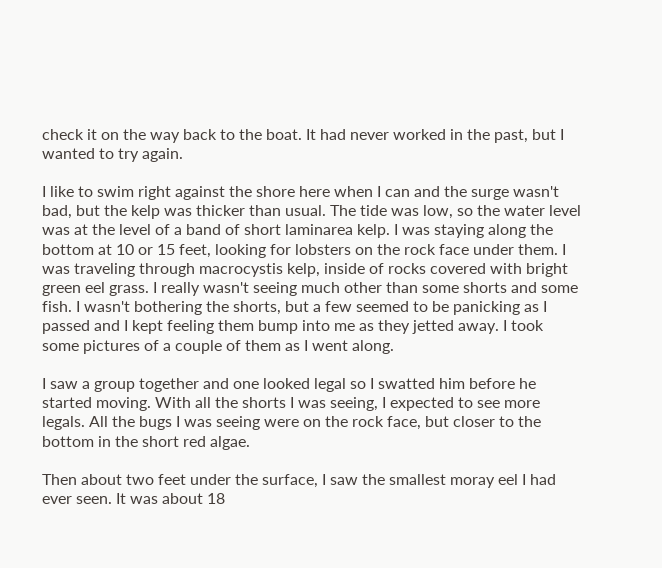check it on the way back to the boat. It had never worked in the past, but I wanted to try again.

I like to swim right against the shore here when I can and the surge wasn't bad, but the kelp was thicker than usual. The tide was low, so the water level was at the level of a band of short laminarea kelp. I was staying along the bottom at 10 or 15 feet, looking for lobsters on the rock face under them. I was traveling through macrocystis kelp, inside of rocks covered with bright green eel grass. I really wasn't seeing much other than some shorts and some fish. I wasn't bothering the shorts, but a few seemed to be panicking as I passed and I kept feeling them bump into me as they jetted away. I took some pictures of a couple of them as I went along.

I saw a group together and one looked legal so I swatted him before he started moving. With all the shorts I was seeing, I expected to see more legals. All the bugs I was seeing were on the rock face, but closer to the bottom in the short red algae.

Then about two feet under the surface, I saw the smallest moray eel I had ever seen. It was about 18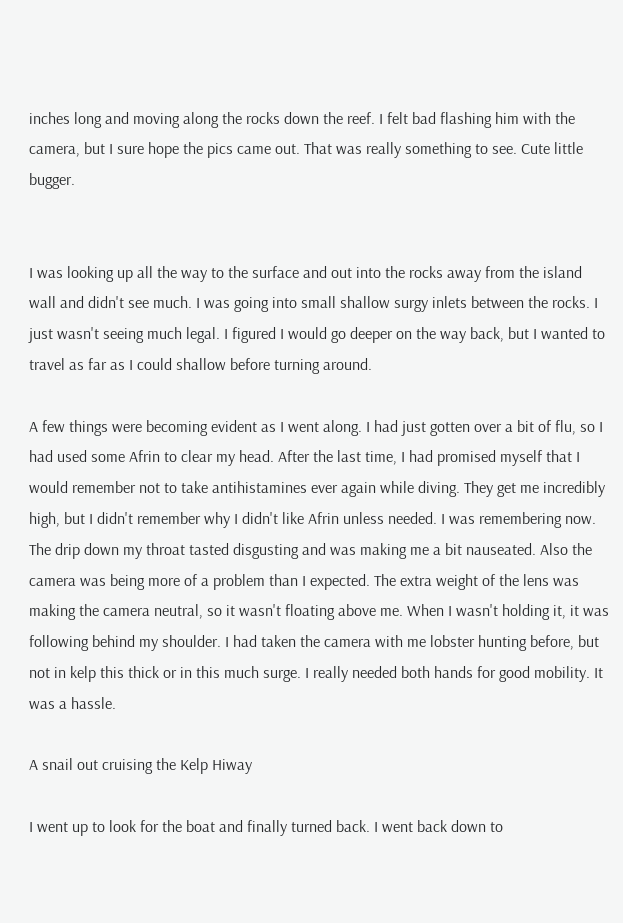inches long and moving along the rocks down the reef. I felt bad flashing him with the camera, but I sure hope the pics came out. That was really something to see. Cute little bugger.


I was looking up all the way to the surface and out into the rocks away from the island wall and didn't see much. I was going into small shallow surgy inlets between the rocks. I just wasn't seeing much legal. I figured I would go deeper on the way back, but I wanted to travel as far as I could shallow before turning around.

A few things were becoming evident as I went along. I had just gotten over a bit of flu, so I had used some Afrin to clear my head. After the last time, I had promised myself that I would remember not to take antihistamines ever again while diving. They get me incredibly high, but I didn't remember why I didn't like Afrin unless needed. I was remembering now. The drip down my throat tasted disgusting and was making me a bit nauseated. Also the camera was being more of a problem than I expected. The extra weight of the lens was making the camera neutral, so it wasn't floating above me. When I wasn't holding it, it was following behind my shoulder. I had taken the camera with me lobster hunting before, but not in kelp this thick or in this much surge. I really needed both hands for good mobility. It was a hassle.

A snail out cruising the Kelp Hiway

I went up to look for the boat and finally turned back. I went back down to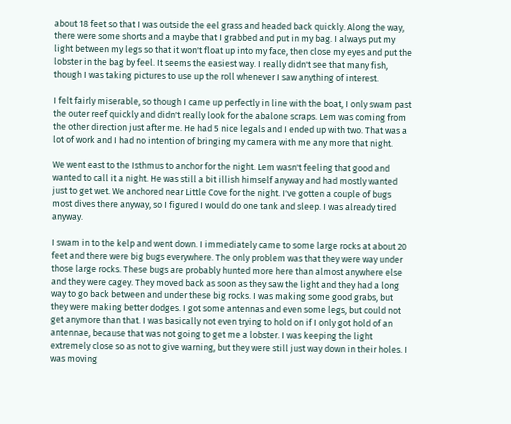about 18 feet so that I was outside the eel grass and headed back quickly. Along the way, there were some shorts and a maybe that I grabbed and put in my bag. I always put my light between my legs so that it won't float up into my face, then close my eyes and put the lobster in the bag by feel. It seems the easiest way. I really didn't see that many fish, though I was taking pictures to use up the roll whenever I saw anything of interest.

I felt fairly miserable, so though I came up perfectly in line with the boat, I only swam past the outer reef quickly and didn't really look for the abalone scraps. Lem was coming from the other direction just after me. He had 5 nice legals and I ended up with two. That was a lot of work and I had no intention of bringing my camera with me any more that night.

We went east to the Isthmus to anchor for the night. Lem wasn't feeling that good and wanted to call it a night. He was still a bit illish himself anyway and had mostly wanted just to get wet. We anchored near Little Cove for the night. I've gotten a couple of bugs most dives there anyway, so I figured I would do one tank and sleep. I was already tired anyway.

I swam in to the kelp and went down. I immediately came to some large rocks at about 20 feet and there were big bugs everywhere. The only problem was that they were way under those large rocks. These bugs are probably hunted more here than almost anywhere else and they were cagey. They moved back as soon as they saw the light and they had a long way to go back between and under these big rocks. I was making some good grabs, but they were making better dodges. I got some antennas and even some legs, but could not get anymore than that. I was basically not even trying to hold on if I only got hold of an antennae, because that was not going to get me a lobster. I was keeping the light extremely close so as not to give warning, but they were still just way down in their holes. I was moving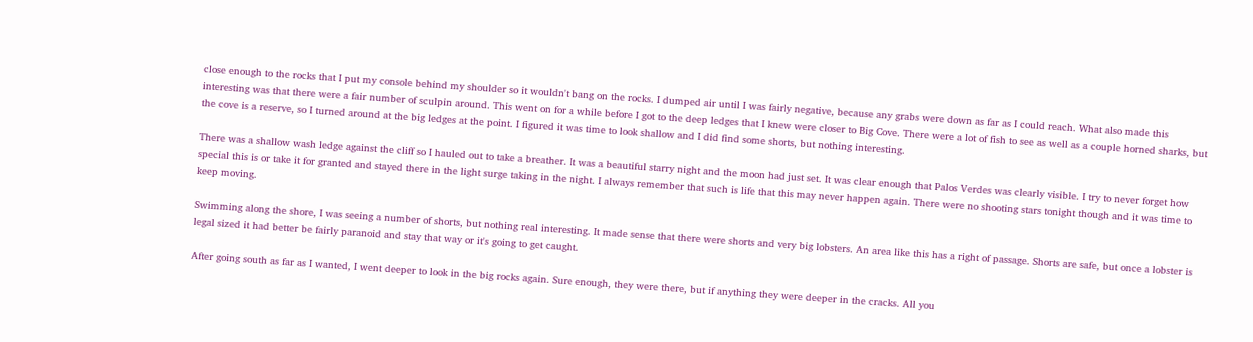close enough to the rocks that I put my console behind my shoulder so it wouldn't bang on the rocks. I dumped air until I was fairly negative, because any grabs were down as far as I could reach. What also made this interesting was that there were a fair number of sculpin around. This went on for a while before I got to the deep ledges that I knew were closer to Big Cove. There were a lot of fish to see as well as a couple horned sharks, but the cove is a reserve, so I turned around at the big ledges at the point. I figured it was time to look shallow and I did find some shorts, but nothing interesting.

There was a shallow wash ledge against the cliff so I hauled out to take a breather. It was a beautiful starry night and the moon had just set. It was clear enough that Palos Verdes was clearly visible. I try to never forget how special this is or take it for granted and stayed there in the light surge taking in the night. I always remember that such is life that this may never happen again. There were no shooting stars tonight though and it was time to keep moving.

Swimming along the shore, I was seeing a number of shorts, but nothing real interesting. It made sense that there were shorts and very big lobsters. An area like this has a right of passage. Shorts are safe, but once a lobster is legal sized it had better be fairly paranoid and stay that way or it's going to get caught.

After going south as far as I wanted, I went deeper to look in the big rocks again. Sure enough, they were there, but if anything they were deeper in the cracks. All you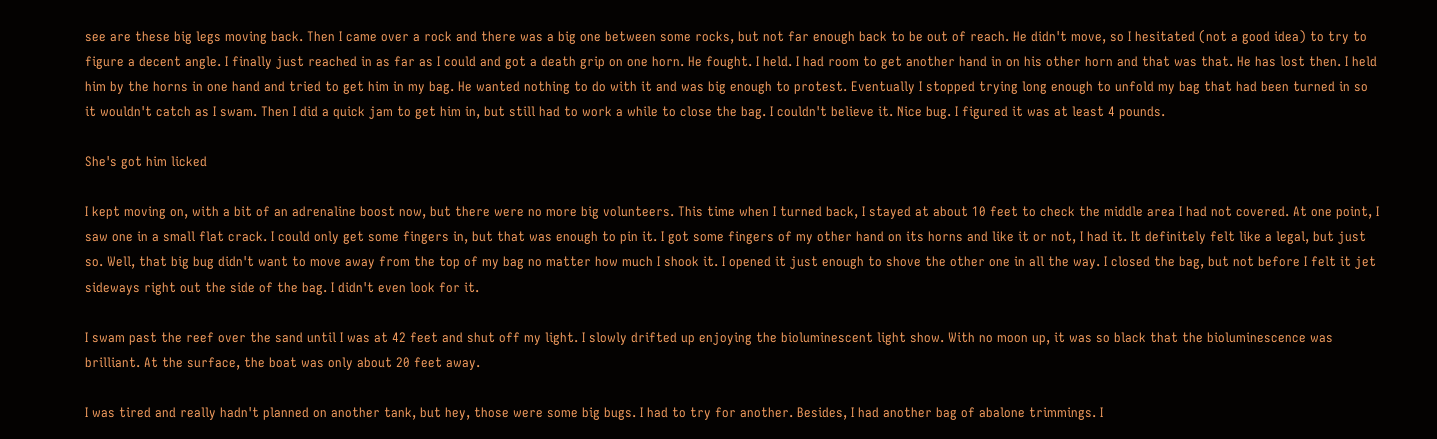see are these big legs moving back. Then I came over a rock and there was a big one between some rocks, but not far enough back to be out of reach. He didn't move, so I hesitated (not a good idea) to try to figure a decent angle. I finally just reached in as far as I could and got a death grip on one horn. He fought. I held. I had room to get another hand in on his other horn and that was that. He has lost then. I held him by the horns in one hand and tried to get him in my bag. He wanted nothing to do with it and was big enough to protest. Eventually I stopped trying long enough to unfold my bag that had been turned in so it wouldn't catch as I swam. Then I did a quick jam to get him in, but still had to work a while to close the bag. I couldn't believe it. Nice bug. I figured it was at least 4 pounds.

She's got him licked

I kept moving on, with a bit of an adrenaline boost now, but there were no more big volunteers. This time when I turned back, I stayed at about 10 feet to check the middle area I had not covered. At one point, I saw one in a small flat crack. I could only get some fingers in, but that was enough to pin it. I got some fingers of my other hand on its horns and like it or not, I had it. It definitely felt like a legal, but just so. Well, that big bug didn't want to move away from the top of my bag no matter how much I shook it. I opened it just enough to shove the other one in all the way. I closed the bag, but not before I felt it jet sideways right out the side of the bag. I didn't even look for it.

I swam past the reef over the sand until I was at 42 feet and shut off my light. I slowly drifted up enjoying the bioluminescent light show. With no moon up, it was so black that the bioluminescence was brilliant. At the surface, the boat was only about 20 feet away.

I was tired and really hadn't planned on another tank, but hey, those were some big bugs. I had to try for another. Besides, I had another bag of abalone trimmings. I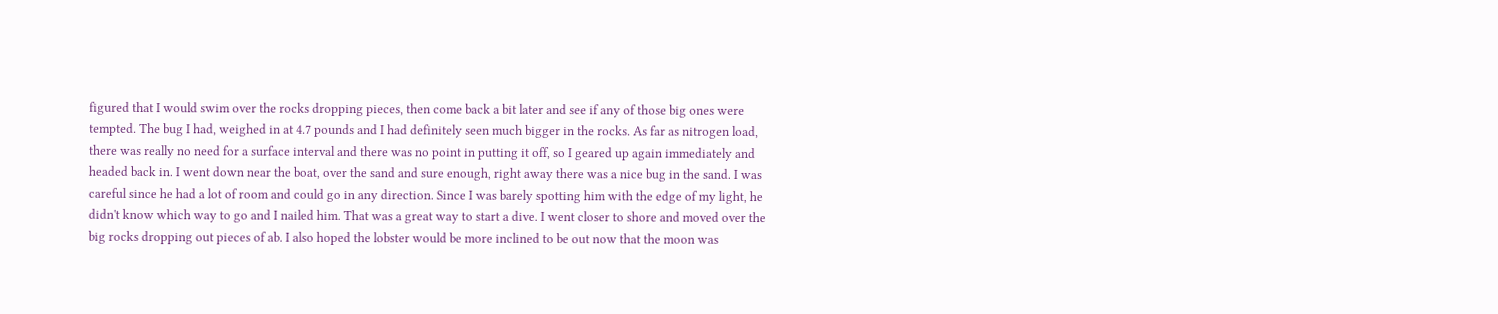figured that I would swim over the rocks dropping pieces, then come back a bit later and see if any of those big ones were tempted. The bug I had, weighed in at 4.7 pounds and I had definitely seen much bigger in the rocks. As far as nitrogen load, there was really no need for a surface interval and there was no point in putting it off, so I geared up again immediately and headed back in. I went down near the boat, over the sand and sure enough, right away there was a nice bug in the sand. I was careful since he had a lot of room and could go in any direction. Since I was barely spotting him with the edge of my light, he didn't know which way to go and I nailed him. That was a great way to start a dive. I went closer to shore and moved over the big rocks dropping out pieces of ab. I also hoped the lobster would be more inclined to be out now that the moon was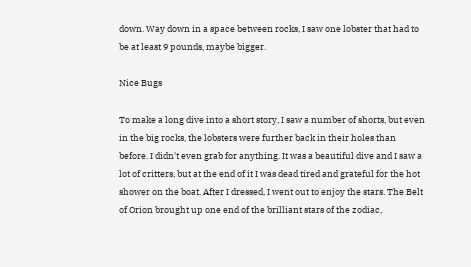down. Way down in a space between rocks, I saw one lobster that had to be at least 9 pounds, maybe bigger.

Nice Bugs

To make a long dive into a short story, I saw a number of shorts, but even in the big rocks, the lobsters were further back in their holes than before. I didn't even grab for anything. It was a beautiful dive and I saw a lot of critters, but at the end of it I was dead tired and grateful for the hot shower on the boat. After I dressed, I went out to enjoy the stars. The Belt of Orion brought up one end of the brilliant stars of the zodiac,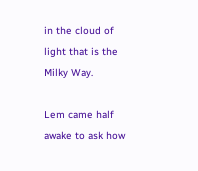in the cloud of light that is the Milky Way.

Lem came half awake to ask how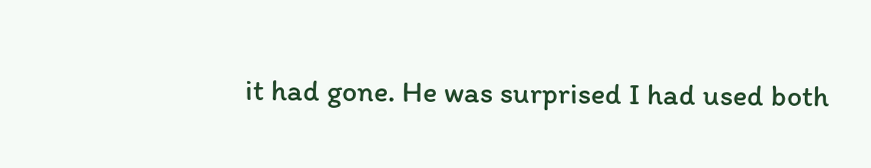it had gone. He was surprised I had used both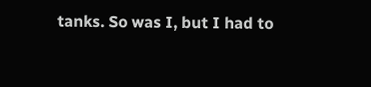tanks. So was I, but I had to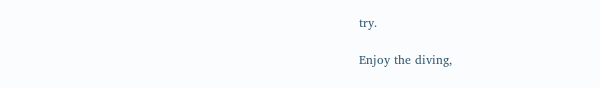try.

Enjoy the diving,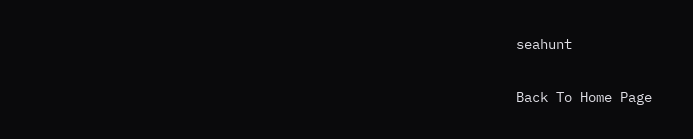seahunt

Back To Home Page